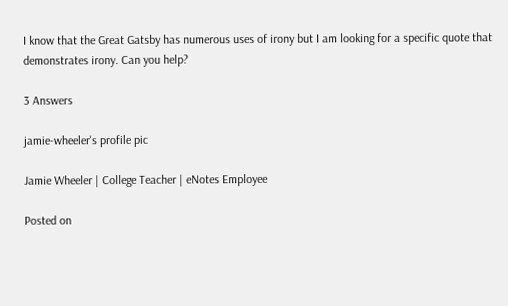I know that the Great Gatsby has numerous uses of irony but I am looking for a specific quote that demonstrates irony. Can you help?

3 Answers

jamie-wheeler's profile pic

Jamie Wheeler | College Teacher | eNotes Employee

Posted on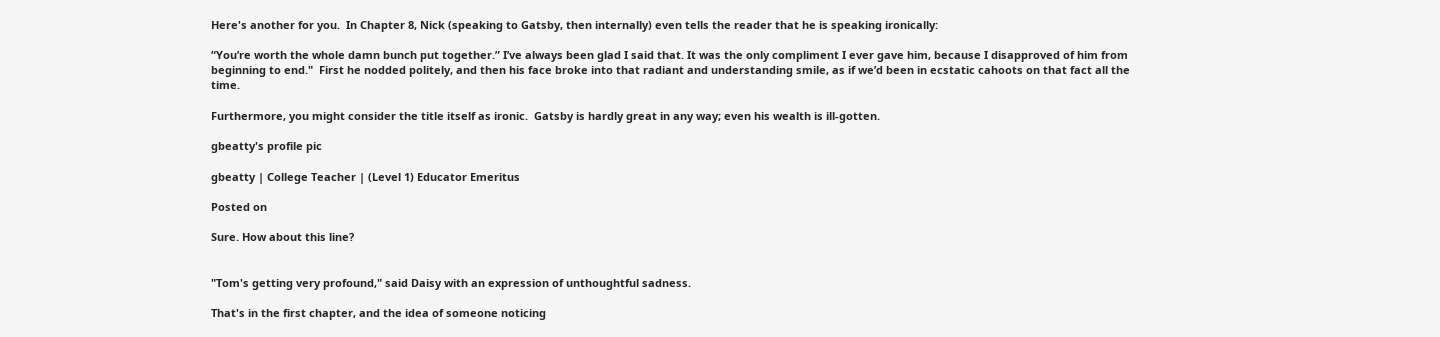Here's another for you.  In Chapter 8, Nick (speaking to Gatsby, then internally) even tells the reader that he is speaking ironically:

“You’re worth the whole damn bunch put together.” I’ve always been glad I said that. It was the only compliment I ever gave him, because I disapproved of him from beginning to end."  First he nodded politely, and then his face broke into that radiant and understanding smile, as if we’d been in ecstatic cahoots on that fact all the time.

Furthermore, you might consider the title itself as ironic.  Gatsby is hardly great in any way; even his wealth is ill-gotten.

gbeatty's profile pic

gbeatty | College Teacher | (Level 1) Educator Emeritus

Posted on

Sure. How about this line?


"Tom's getting very profound," said Daisy with an expression of unthoughtful sadness.

That's in the first chapter, and the idea of someone noticing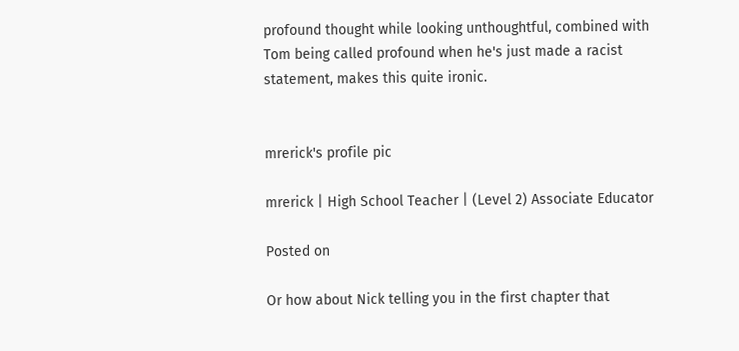profound thought while looking unthoughtful, combined with Tom being called profound when he's just made a racist statement, makes this quite ironic.


mrerick's profile pic

mrerick | High School Teacher | (Level 2) Associate Educator

Posted on

Or how about Nick telling you in the first chapter that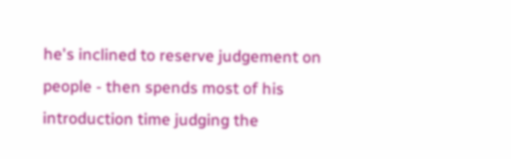he's inclined to reserve judgement on people - then spends most of his introduction time judging the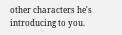other characters he's introducing to you.